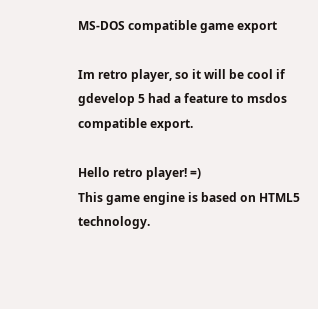MS-DOS compatible game export

Im retro player, so it will be cool if gdevelop 5 had a feature to msdos compatible export.

Hello retro player! =)
This game engine is based on HTML5 technology.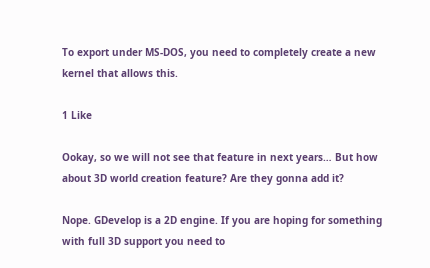To export under MS-DOS, you need to completely create a new kernel that allows this.

1 Like

Ookay, so we will not see that feature in next years… But how about 3D world creation feature? Are they gonna add it?

Nope. GDevelop is a 2D engine. If you are hoping for something with full 3D support you need to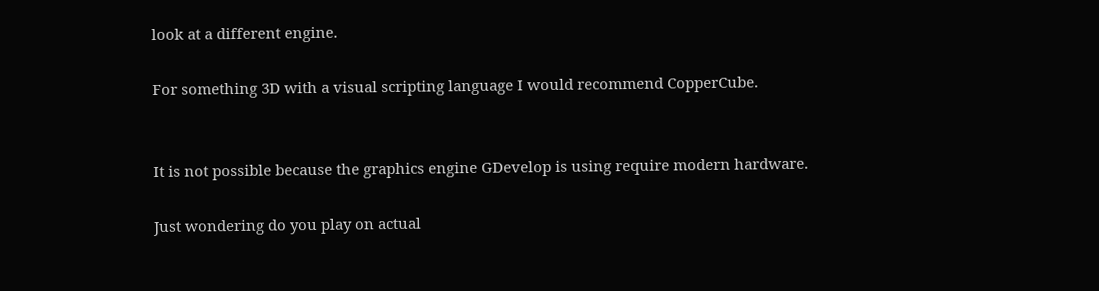look at a different engine.

For something 3D with a visual scripting language I would recommend CopperCube.


It is not possible because the graphics engine GDevelop is using require modern hardware.

Just wondering do you play on actual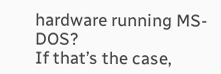hardware running MS-DOS?
If that’s the case,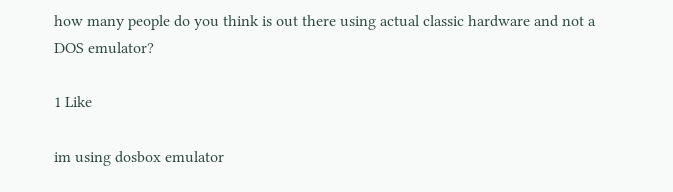how many people do you think is out there using actual classic hardware and not a DOS emulator?

1 Like

im using dosbox emulator